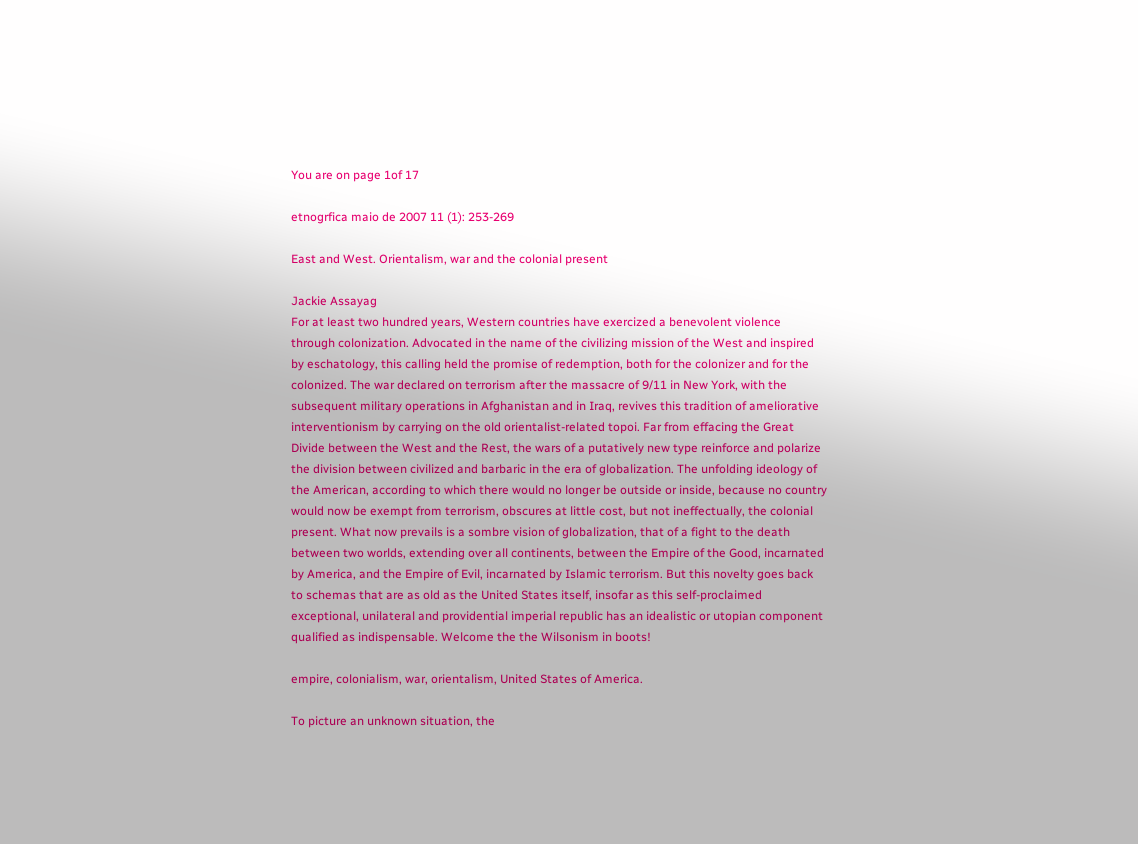You are on page 1of 17

etnogrfica maio de 2007 11 (1): 253-269

East and West. Orientalism, war and the colonial present

Jackie Assayag
For at least two hundred years, Western countries have exercized a benevolent violence through colonization. Advocated in the name of the civilizing mission of the West and inspired by eschatology, this calling held the promise of redemption, both for the colonizer and for the colonized. The war declared on terrorism after the massacre of 9/11 in New York, with the subsequent military operations in Afghanistan and in Iraq, revives this tradition of ameliorative interventionism by carrying on the old orientalist-related topoi. Far from effacing the Great Divide between the West and the Rest, the wars of a putatively new type reinforce and polarize the division between civilized and barbaric in the era of globalization. The unfolding ideology of the American, according to which there would no longer be outside or inside, because no country would now be exempt from terrorism, obscures at little cost, but not ineffectually, the colonial present. What now prevails is a sombre vision of globalization, that of a fight to the death between two worlds, extending over all continents, between the Empire of the Good, incarnated by America, and the Empire of Evil, incarnated by Islamic terrorism. But this novelty goes back to schemas that are as old as the United States itself, insofar as this self-proclaimed exceptional, unilateral and providential imperial republic has an idealistic or utopian component qualified as indispensable. Welcome the the Wilsonism in boots!

empire, colonialism, war, orientalism, United States of America.

To picture an unknown situation, the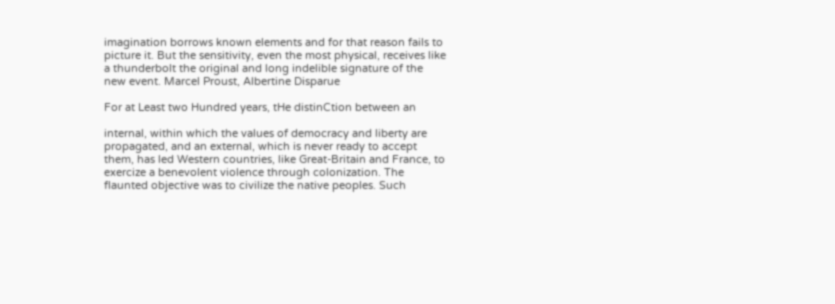imagination borrows known elements and for that reason fails to picture it. But the sensitivity, even the most physical, receives like a thunderbolt the original and long indelible signature of the new event. Marcel Proust, Albertine Disparue

For at Least two Hundred years, tHe distinCtion between an

internal, within which the values of democracy and liberty are propagated, and an external, which is never ready to accept them, has led Western countries, like Great-Britain and France, to exercize a benevolent violence through colonization. The flaunted objective was to civilize the native peoples. Such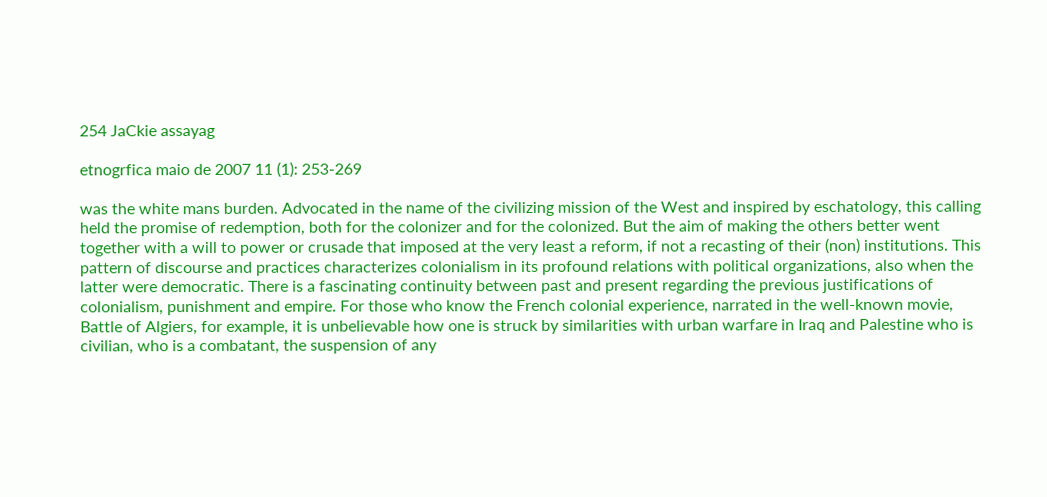254 JaCkie assayag

etnogrfica maio de 2007 11 (1): 253-269

was the white mans burden. Advocated in the name of the civilizing mission of the West and inspired by eschatology, this calling held the promise of redemption, both for the colonizer and for the colonized. But the aim of making the others better went together with a will to power or crusade that imposed at the very least a reform, if not a recasting of their (non) institutions. This pattern of discourse and practices characterizes colonialism in its profound relations with political organizations, also when the latter were democratic. There is a fascinating continuity between past and present regarding the previous justifications of colonialism, punishment and empire. For those who know the French colonial experience, narrated in the well-known movie, Battle of Algiers, for example, it is unbelievable how one is struck by similarities with urban warfare in Iraq and Palestine who is civilian, who is a combatant, the suspension of any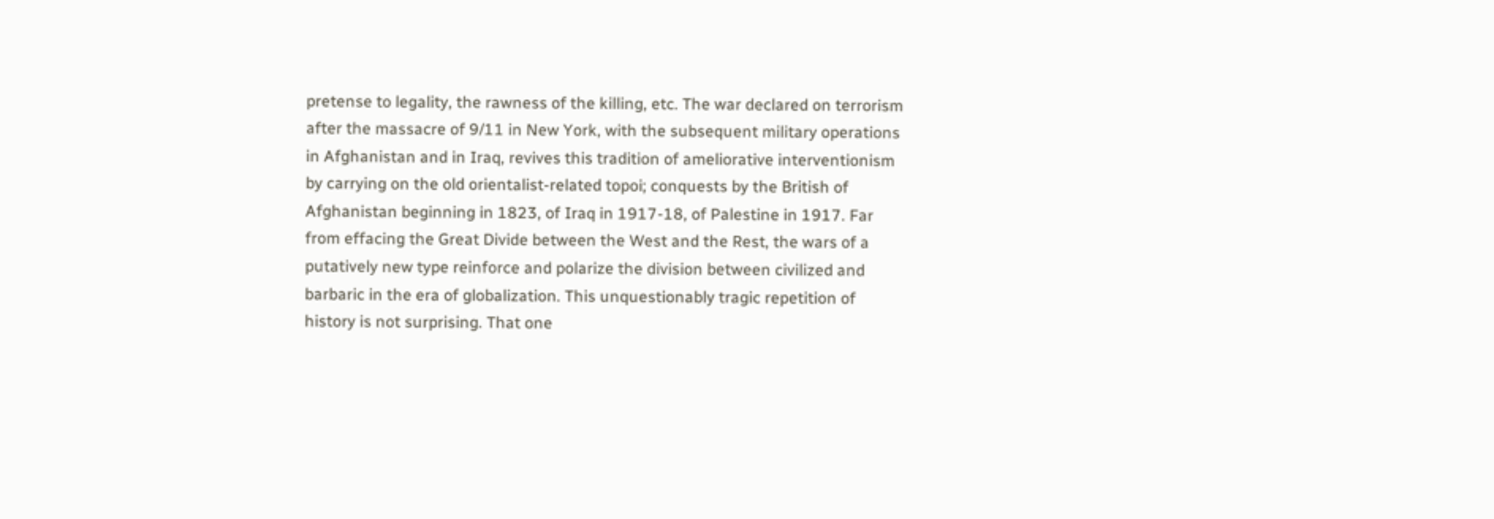pretense to legality, the rawness of the killing, etc. The war declared on terrorism after the massacre of 9/11 in New York, with the subsequent military operations in Afghanistan and in Iraq, revives this tradition of ameliorative interventionism by carrying on the old orientalist-related topoi; conquests by the British of Afghanistan beginning in 1823, of Iraq in 1917-18, of Palestine in 1917. Far from effacing the Great Divide between the West and the Rest, the wars of a putatively new type reinforce and polarize the division between civilized and barbaric in the era of globalization. This unquestionably tragic repetition of history is not surprising. That one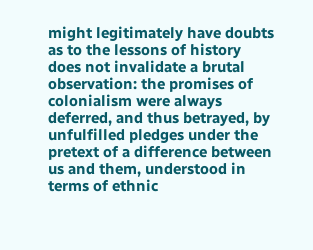might legitimately have doubts as to the lessons of history does not invalidate a brutal observation: the promises of colonialism were always deferred, and thus betrayed, by unfulfilled pledges under the pretext of a difference between us and them, understood in terms of ethnic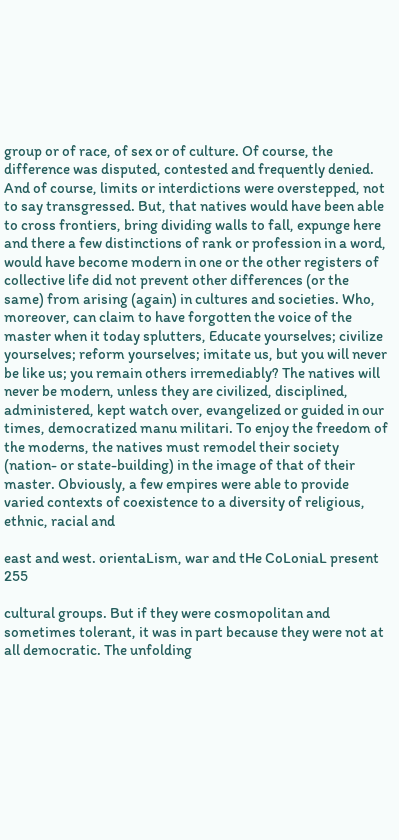group or of race, of sex or of culture. Of course, the difference was disputed, contested and frequently denied. And of course, limits or interdictions were overstepped, not to say transgressed. But, that natives would have been able to cross frontiers, bring dividing walls to fall, expunge here and there a few distinctions of rank or profession in a word, would have become modern in one or the other registers of collective life did not prevent other differences (or the same) from arising (again) in cultures and societies. Who, moreover, can claim to have forgotten the voice of the master when it today splutters, Educate yourselves; civilize yourselves; reform yourselves; imitate us, but you will never be like us; you remain others irremediably? The natives will never be modern, unless they are civilized, disciplined, administered, kept watch over, evangelized or guided in our times, democratized manu militari. To enjoy the freedom of the moderns, the natives must remodel their society (nation- or state-building) in the image of that of their master. Obviously, a few empires were able to provide varied contexts of coexistence to a diversity of religious, ethnic, racial and

east and west. orientaLism, war and tHe CoLoniaL present 255

cultural groups. But if they were cosmopolitan and sometimes tolerant, it was in part because they were not at all democratic. The unfolding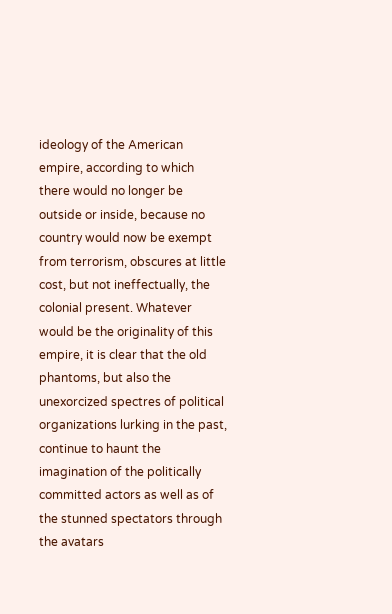ideology of the American empire, according to which there would no longer be outside or inside, because no country would now be exempt from terrorism, obscures at little cost, but not ineffectually, the colonial present. Whatever would be the originality of this empire, it is clear that the old phantoms, but also the unexorcized spectres of political organizations lurking in the past, continue to haunt the imagination of the politically committed actors as well as of the stunned spectators through the avatars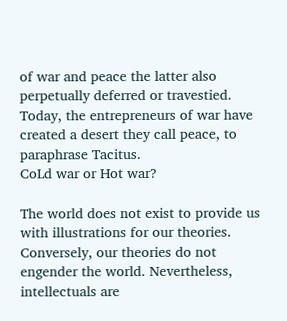of war and peace the latter also perpetually deferred or travestied. Today, the entrepreneurs of war have created a desert they call peace, to paraphrase Tacitus.
CoLd war or Hot war?

The world does not exist to provide us with illustrations for our theories. Conversely, our theories do not engender the world. Nevertheless, intellectuals are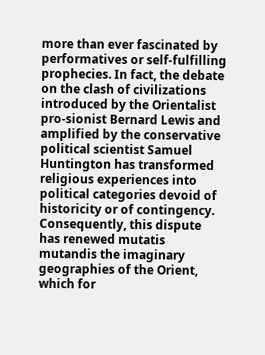more than ever fascinated by performatives or self-fulfilling prophecies. In fact, the debate on the clash of civilizations introduced by the Orientalist pro-sionist Bernard Lewis and amplified by the conservative political scientist Samuel Huntington has transformed religious experiences into political categories devoid of historicity or of contingency. Consequently, this dispute has renewed mutatis mutandis the imaginary geographies of the Orient, which for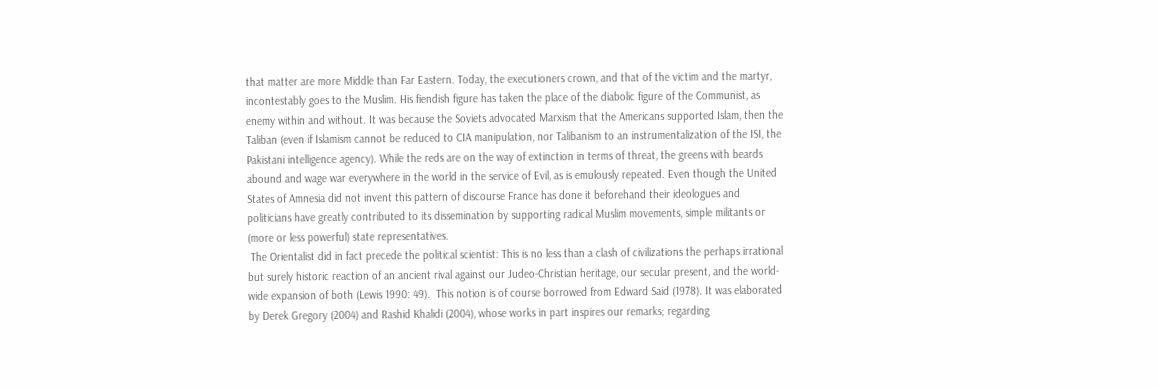that matter are more Middle than Far Eastern. Today, the executioners crown, and that of the victim and the martyr, incontestably goes to the Muslim. His fiendish figure has taken the place of the diabolic figure of the Communist, as enemy within and without. It was because the Soviets advocated Marxism that the Americans supported Islam, then the Taliban (even if Islamism cannot be reduced to CIA manipulation, nor Talibanism to an instrumentalization of the ISI, the Pakistani intelligence agency). While the reds are on the way of extinction in terms of threat, the greens with beards abound and wage war everywhere in the world in the service of Evil, as is emulously repeated. Even though the United States of Amnesia did not invent this pattern of discourse France has done it beforehand their ideologues and politicians have greatly contributed to its dissemination by supporting radical Muslim movements, simple militants or (more or less powerful) state representatives.
 The Orientalist did in fact precede the political scientist: This is no less than a clash of civilizations the perhaps irrational but surely historic reaction of an ancient rival against our Judeo-Christian heritage, our secular present, and the world-wide expansion of both (Lewis 1990: 49).  This notion is of course borrowed from Edward Said (1978). It was elaborated by Derek Gregory (2004) and Rashid Khalidi (2004), whose works in part inspires our remarks; regarding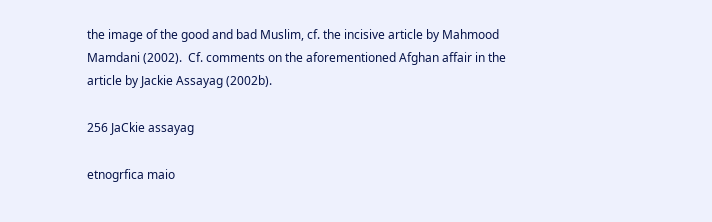the image of the good and bad Muslim, cf. the incisive article by Mahmood Mamdani (2002).  Cf. comments on the aforementioned Afghan affair in the article by Jackie Assayag (2002b).

256 JaCkie assayag

etnogrfica maio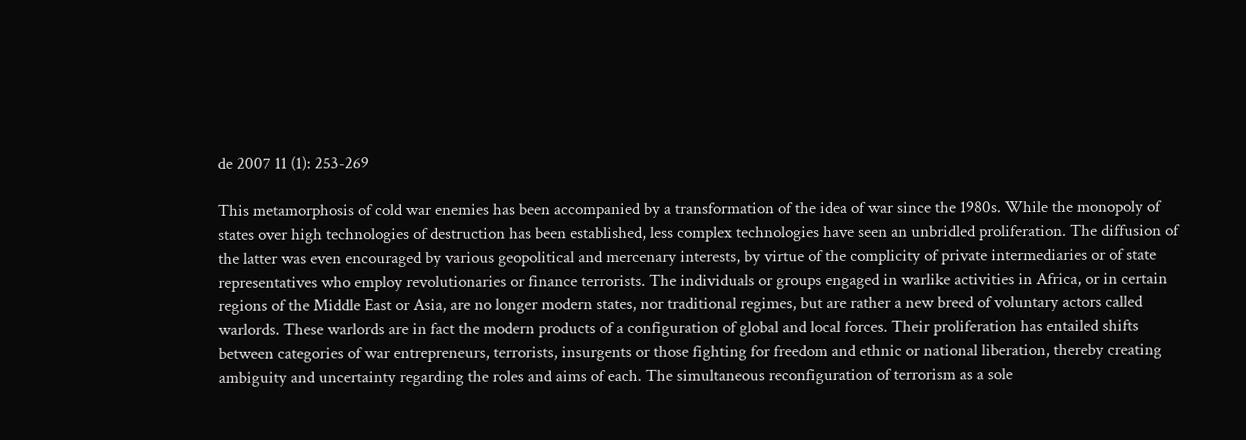de 2007 11 (1): 253-269

This metamorphosis of cold war enemies has been accompanied by a transformation of the idea of war since the 1980s. While the monopoly of states over high technologies of destruction has been established, less complex technologies have seen an unbridled proliferation. The diffusion of the latter was even encouraged by various geopolitical and mercenary interests, by virtue of the complicity of private intermediaries or of state representatives who employ revolutionaries or finance terrorists. The individuals or groups engaged in warlike activities in Africa, or in certain regions of the Middle East or Asia, are no longer modern states, nor traditional regimes, but are rather a new breed of voluntary actors called warlords. These warlords are in fact the modern products of a configuration of global and local forces. Their proliferation has entailed shifts between categories of war entrepreneurs, terrorists, insurgents or those fighting for freedom and ethnic or national liberation, thereby creating ambiguity and uncertainty regarding the roles and aims of each. The simultaneous reconfiguration of terrorism as a sole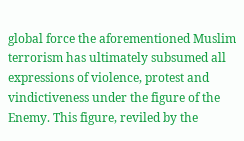global force the aforementioned Muslim terrorism has ultimately subsumed all expressions of violence, protest and vindictiveness under the figure of the Enemy. This figure, reviled by the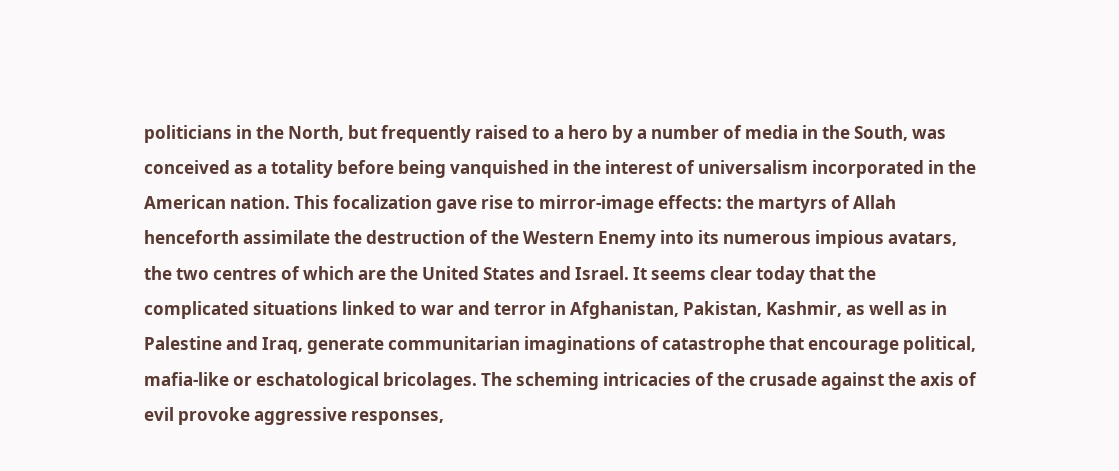politicians in the North, but frequently raised to a hero by a number of media in the South, was conceived as a totality before being vanquished in the interest of universalism incorporated in the American nation. This focalization gave rise to mirror-image effects: the martyrs of Allah henceforth assimilate the destruction of the Western Enemy into its numerous impious avatars, the two centres of which are the United States and Israel. It seems clear today that the complicated situations linked to war and terror in Afghanistan, Pakistan, Kashmir, as well as in Palestine and Iraq, generate communitarian imaginations of catastrophe that encourage political, mafia-like or eschatological bricolages. The scheming intricacies of the crusade against the axis of evil provoke aggressive responses,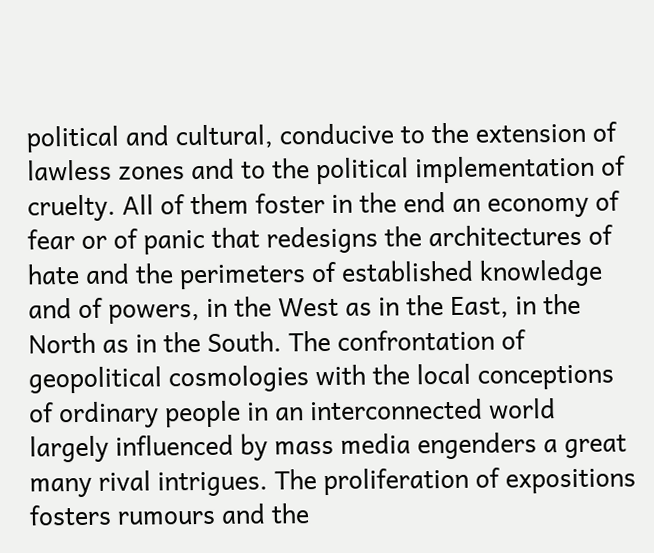political and cultural, conducive to the extension of lawless zones and to the political implementation of cruelty. All of them foster in the end an economy of fear or of panic that redesigns the architectures of hate and the perimeters of established knowledge and of powers, in the West as in the East, in the North as in the South. The confrontation of geopolitical cosmologies with the local conceptions of ordinary people in an interconnected world largely influenced by mass media engenders a great many rival intrigues. The proliferation of expositions fosters rumours and the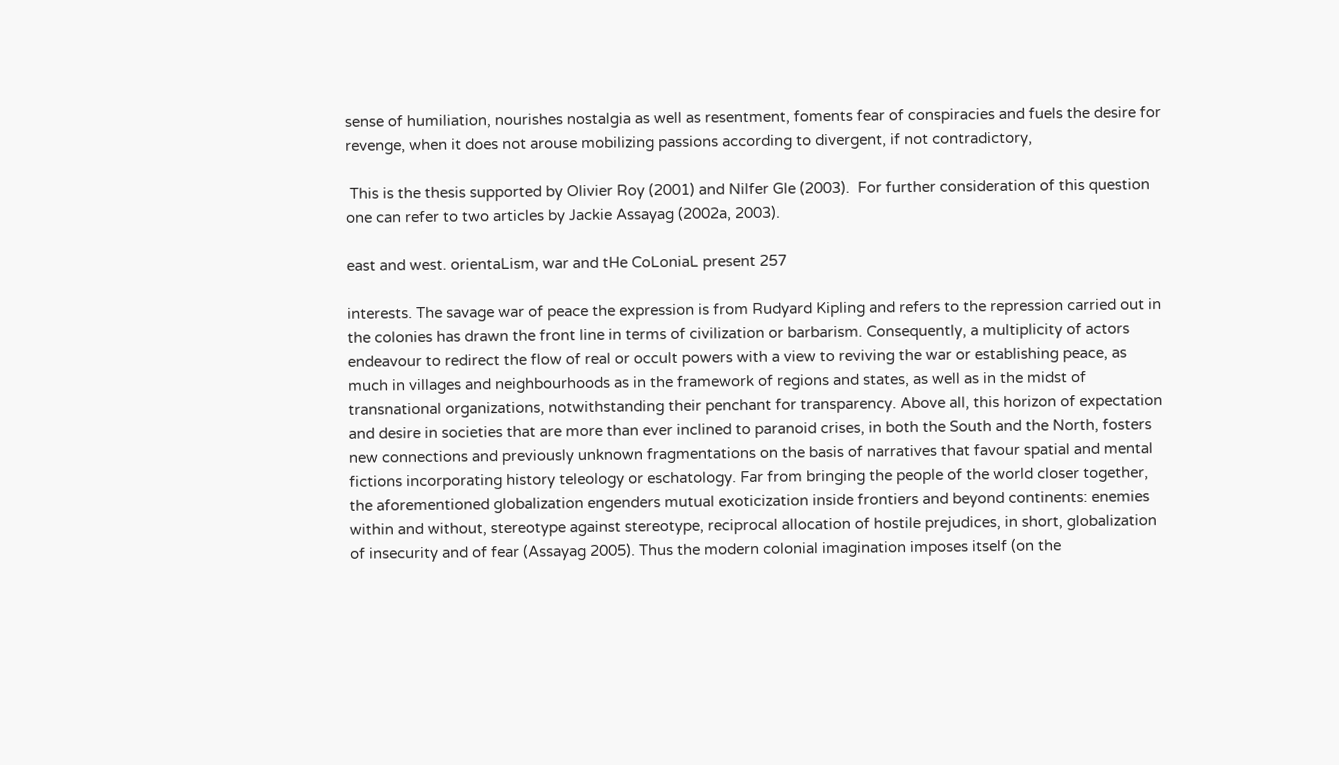sense of humiliation, nourishes nostalgia as well as resentment, foments fear of conspiracies and fuels the desire for revenge, when it does not arouse mobilizing passions according to divergent, if not contradictory,

 This is the thesis supported by Olivier Roy (2001) and Nilfer Gle (2003).  For further consideration of this question one can refer to two articles by Jackie Assayag (2002a, 2003).

east and west. orientaLism, war and tHe CoLoniaL present 257

interests. The savage war of peace the expression is from Rudyard Kipling and refers to the repression carried out in the colonies has drawn the front line in terms of civilization or barbarism. Consequently, a multiplicity of actors endeavour to redirect the flow of real or occult powers with a view to reviving the war or establishing peace, as much in villages and neighbourhoods as in the framework of regions and states, as well as in the midst of transnational organizations, notwithstanding their penchant for transparency. Above all, this horizon of expectation and desire in societies that are more than ever inclined to paranoid crises, in both the South and the North, fosters new connections and previously unknown fragmentations on the basis of narratives that favour spatial and mental fictions incorporating history teleology or eschatology. Far from bringing the people of the world closer together, the aforementioned globalization engenders mutual exoticization inside frontiers and beyond continents: enemies within and without, stereotype against stereotype, reciprocal allocation of hostile prejudices, in short, globalization of insecurity and of fear (Assayag 2005). Thus the modern colonial imagination imposes itself (on the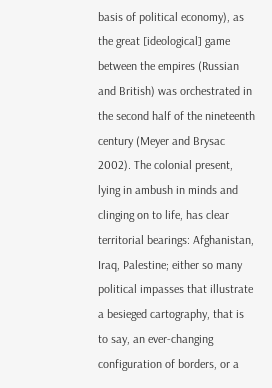basis of political economy), as the great [ideological] game between the empires (Russian and British) was orchestrated in the second half of the nineteenth century (Meyer and Brysac 2002). The colonial present, lying in ambush in minds and clinging on to life, has clear territorial bearings: Afghanistan, Iraq, Palestine; either so many political impasses that illustrate a besieged cartography, that is to say, an ever-changing configuration of borders, or a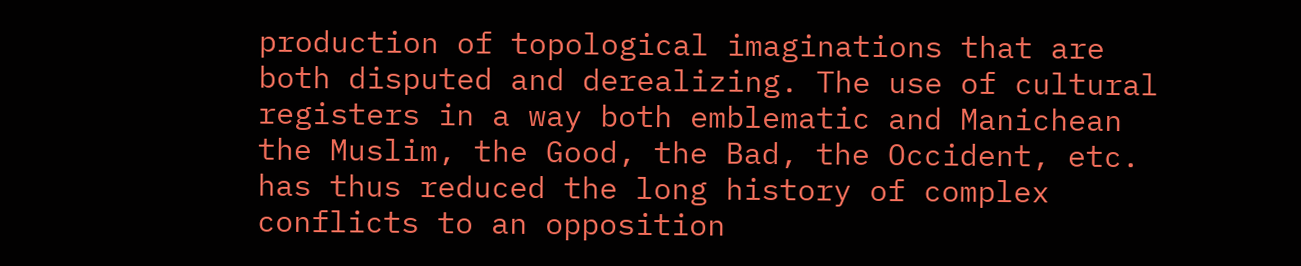production of topological imaginations that are both disputed and derealizing. The use of cultural registers in a way both emblematic and Manichean the Muslim, the Good, the Bad, the Occident, etc. has thus reduced the long history of complex conflicts to an opposition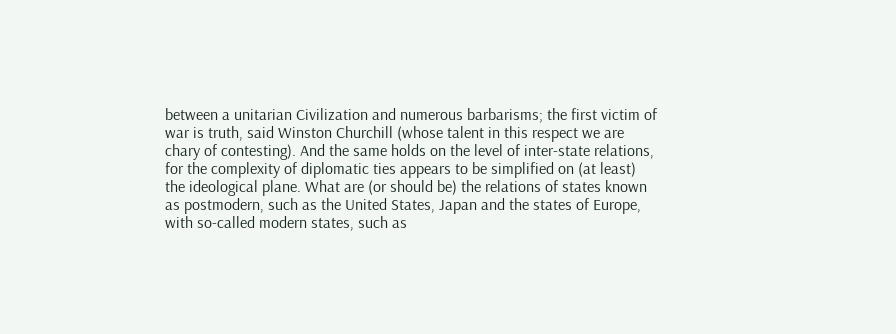between a unitarian Civilization and numerous barbarisms; the first victim of war is truth, said Winston Churchill (whose talent in this respect we are chary of contesting). And the same holds on the level of inter-state relations, for the complexity of diplomatic ties appears to be simplified on (at least) the ideological plane. What are (or should be) the relations of states known as postmodern, such as the United States, Japan and the states of Europe, with so-called modern states, such as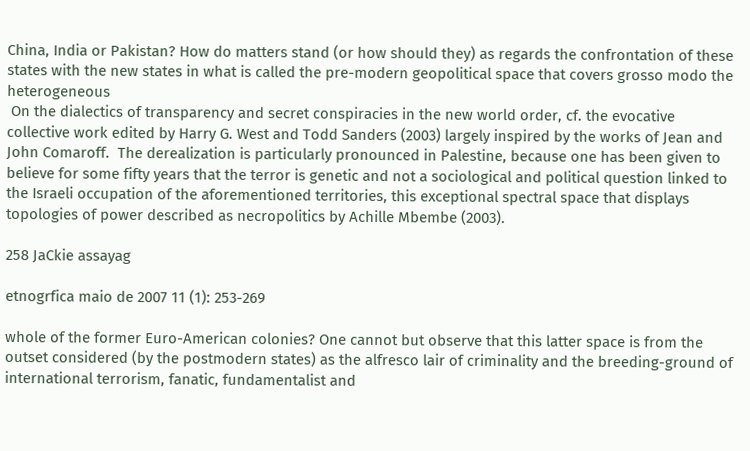China, India or Pakistan? How do matters stand (or how should they) as regards the confrontation of these states with the new states in what is called the pre-modern geopolitical space that covers grosso modo the heterogeneous
 On the dialectics of transparency and secret conspiracies in the new world order, cf. the evocative collective work edited by Harry G. West and Todd Sanders (2003) largely inspired by the works of Jean and John Comaroff.  The derealization is particularly pronounced in Palestine, because one has been given to believe for some fifty years that the terror is genetic and not a sociological and political question linked to the Israeli occupation of the aforementioned territories, this exceptional spectral space that displays topologies of power described as necropolitics by Achille Mbembe (2003).

258 JaCkie assayag

etnogrfica maio de 2007 11 (1): 253-269

whole of the former Euro-American colonies? One cannot but observe that this latter space is from the outset considered (by the postmodern states) as the alfresco lair of criminality and the breeding-ground of international terrorism, fanatic, fundamentalist and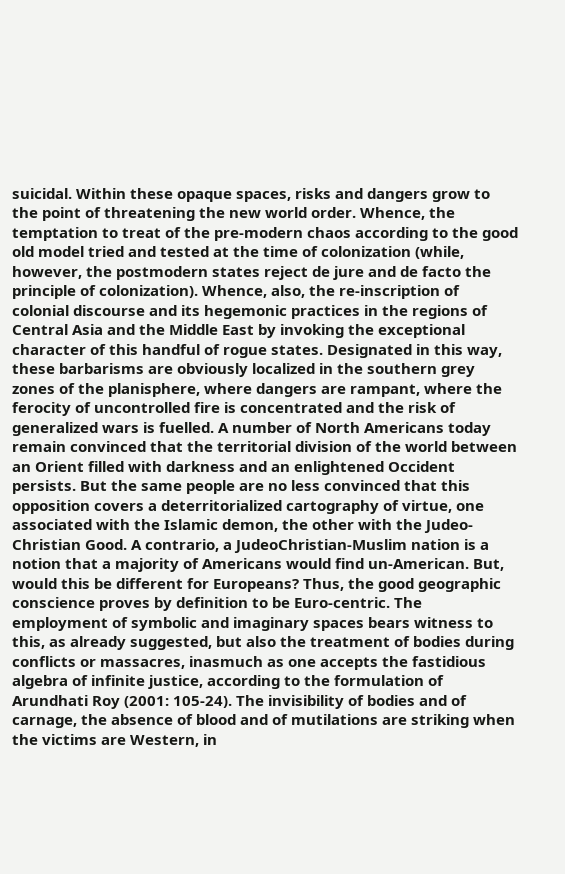suicidal. Within these opaque spaces, risks and dangers grow to the point of threatening the new world order. Whence, the temptation to treat of the pre-modern chaos according to the good old model tried and tested at the time of colonization (while, however, the postmodern states reject de jure and de facto the principle of colonization). Whence, also, the re-inscription of colonial discourse and its hegemonic practices in the regions of Central Asia and the Middle East by invoking the exceptional character of this handful of rogue states. Designated in this way, these barbarisms are obviously localized in the southern grey zones of the planisphere, where dangers are rampant, where the ferocity of uncontrolled fire is concentrated and the risk of generalized wars is fuelled. A number of North Americans today remain convinced that the territorial division of the world between an Orient filled with darkness and an enlightened Occident persists. But the same people are no less convinced that this opposition covers a deterritorialized cartography of virtue, one associated with the Islamic demon, the other with the Judeo-Christian Good. A contrario, a JudeoChristian-Muslim nation is a notion that a majority of Americans would find un-American. But, would this be different for Europeans? Thus, the good geographic conscience proves by definition to be Euro-centric. The employment of symbolic and imaginary spaces bears witness to this, as already suggested, but also the treatment of bodies during conflicts or massacres, inasmuch as one accepts the fastidious algebra of infinite justice, according to the formulation of Arundhati Roy (2001: 105-24). The invisibility of bodies and of carnage, the absence of blood and of mutilations are striking when the victims are Western, in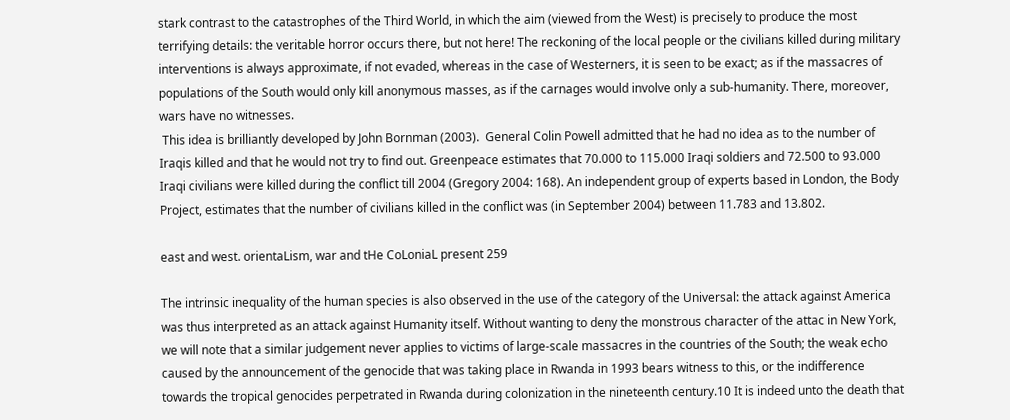stark contrast to the catastrophes of the Third World, in which the aim (viewed from the West) is precisely to produce the most terrifying details: the veritable horror occurs there, but not here! The reckoning of the local people or the civilians killed during military interventions is always approximate, if not evaded, whereas in the case of Westerners, it is seen to be exact; as if the massacres of populations of the South would only kill anonymous masses, as if the carnages would involve only a sub-humanity. There, moreover, wars have no witnesses.
 This idea is brilliantly developed by John Bornman (2003).  General Colin Powell admitted that he had no idea as to the number of Iraqis killed and that he would not try to find out. Greenpeace estimates that 70.000 to 115.000 Iraqi soldiers and 72.500 to 93.000 Iraqi civilians were killed during the conflict till 2004 (Gregory 2004: 168). An independent group of experts based in London, the Body Project, estimates that the number of civilians killed in the conflict was (in September 2004) between 11.783 and 13.802.

east and west. orientaLism, war and tHe CoLoniaL present 259

The intrinsic inequality of the human species is also observed in the use of the category of the Universal: the attack against America was thus interpreted as an attack against Humanity itself. Without wanting to deny the monstrous character of the attac in New York, we will note that a similar judgement never applies to victims of large-scale massacres in the countries of the South; the weak echo caused by the announcement of the genocide that was taking place in Rwanda in 1993 bears witness to this, or the indifference towards the tropical genocides perpetrated in Rwanda during colonization in the nineteenth century.10 It is indeed unto the death that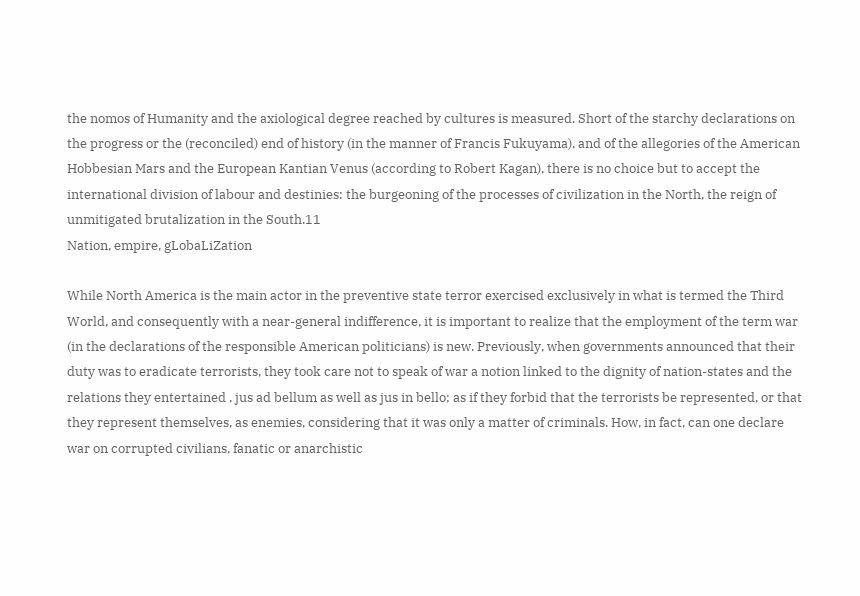the nomos of Humanity and the axiological degree reached by cultures is measured. Short of the starchy declarations on the progress or the (reconciled) end of history (in the manner of Francis Fukuyama), and of the allegories of the American Hobbesian Mars and the European Kantian Venus (according to Robert Kagan), there is no choice but to accept the international division of labour and destinies: the burgeoning of the processes of civilization in the North, the reign of unmitigated brutalization in the South.11
Nation, empire, gLobaLiZation

While North America is the main actor in the preventive state terror exercised exclusively in what is termed the Third World, and consequently with a near-general indifference, it is important to realize that the employment of the term war (in the declarations of the responsible American politicians) is new. Previously, when governments announced that their duty was to eradicate terrorists, they took care not to speak of war a notion linked to the dignity of nation-states and the relations they entertained , jus ad bellum as well as jus in bello; as if they forbid that the terrorists be represented, or that they represent themselves, as enemies, considering that it was only a matter of criminals. How, in fact, can one declare war on corrupted civilians, fanatic or anarchistic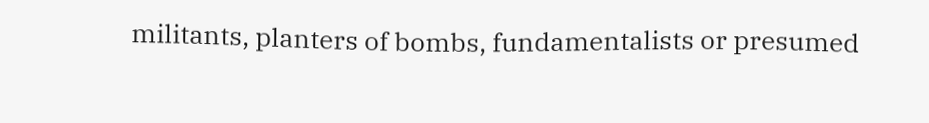militants, planters of bombs, fundamentalists or presumed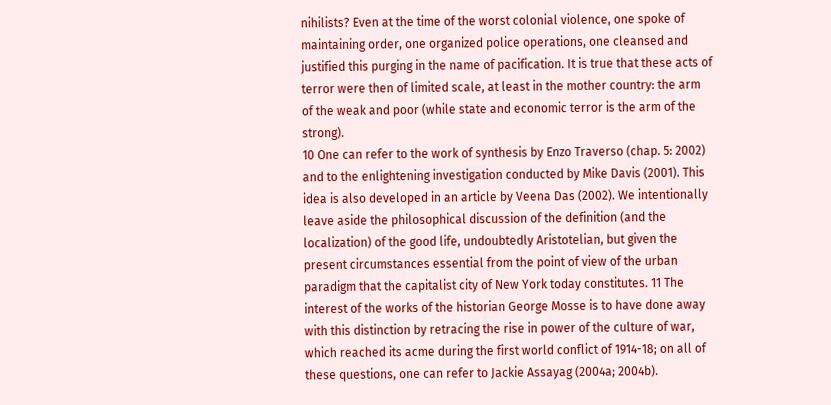nihilists? Even at the time of the worst colonial violence, one spoke of maintaining order, one organized police operations, one cleansed and justified this purging in the name of pacification. It is true that these acts of terror were then of limited scale, at least in the mother country: the arm of the weak and poor (while state and economic terror is the arm of the strong).
10 One can refer to the work of synthesis by Enzo Traverso (chap. 5: 2002) and to the enlightening investigation conducted by Mike Davis (2001). This idea is also developed in an article by Veena Das (2002). We intentionally leave aside the philosophical discussion of the definition (and the localization) of the good life, undoubtedly Aristotelian, but given the present circumstances essential from the point of view of the urban paradigm that the capitalist city of New York today constitutes. 11 The interest of the works of the historian George Mosse is to have done away with this distinction by retracing the rise in power of the culture of war, which reached its acme during the first world conflict of 1914-18; on all of these questions, one can refer to Jackie Assayag (2004a; 2004b).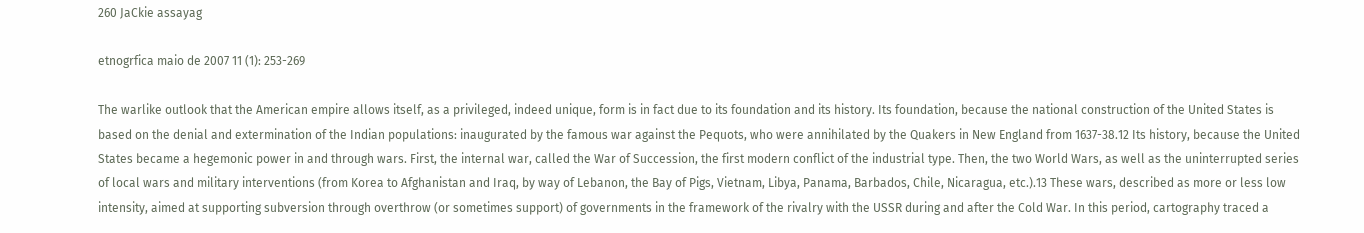260 JaCkie assayag

etnogrfica maio de 2007 11 (1): 253-269

The warlike outlook that the American empire allows itself, as a privileged, indeed unique, form is in fact due to its foundation and its history. Its foundation, because the national construction of the United States is based on the denial and extermination of the Indian populations: inaugurated by the famous war against the Pequots, who were annihilated by the Quakers in New England from 1637-38.12 Its history, because the United States became a hegemonic power in and through wars. First, the internal war, called the War of Succession, the first modern conflict of the industrial type. Then, the two World Wars, as well as the uninterrupted series of local wars and military interventions (from Korea to Afghanistan and Iraq, by way of Lebanon, the Bay of Pigs, Vietnam, Libya, Panama, Barbados, Chile, Nicaragua, etc.).13 These wars, described as more or less low intensity, aimed at supporting subversion through overthrow (or sometimes support) of governments in the framework of the rivalry with the USSR during and after the Cold War. In this period, cartography traced a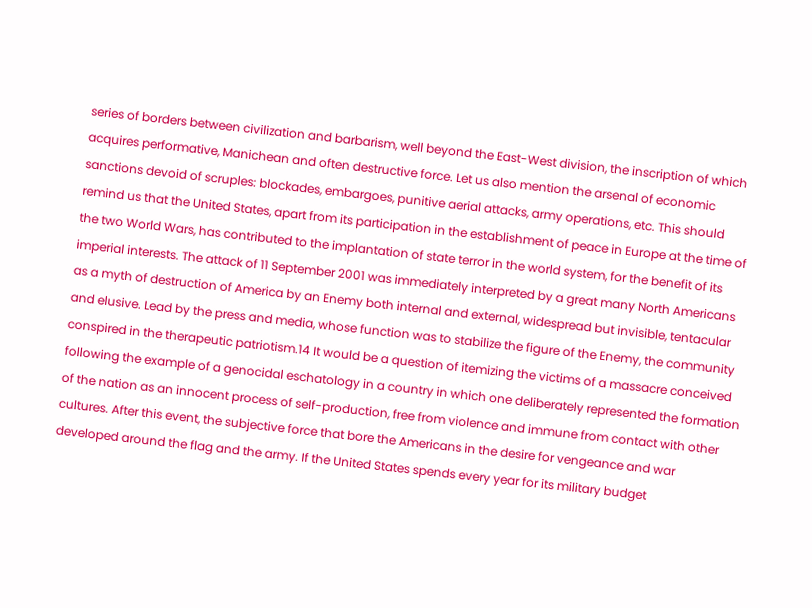series of borders between civilization and barbarism, well beyond the East-West division, the inscription of which acquires performative, Manichean and often destructive force. Let us also mention the arsenal of economic sanctions devoid of scruples: blockades, embargoes, punitive aerial attacks, army operations, etc. This should remind us that the United States, apart from its participation in the establishment of peace in Europe at the time of the two World Wars, has contributed to the implantation of state terror in the world system, for the benefit of its imperial interests. The attack of 11 September 2001 was immediately interpreted by a great many North Americans as a myth of destruction of America by an Enemy both internal and external, widespread but invisible, tentacular and elusive. Lead by the press and media, whose function was to stabilize the figure of the Enemy, the community conspired in the therapeutic patriotism.14 It would be a question of itemizing the victims of a massacre conceived following the example of a genocidal eschatology in a country in which one deliberately represented the formation of the nation as an innocent process of self-production, free from violence and immune from contact with other cultures. After this event, the subjective force that bore the Americans in the desire for vengeance and war developed around the flag and the army. If the United States spends every year for its military budget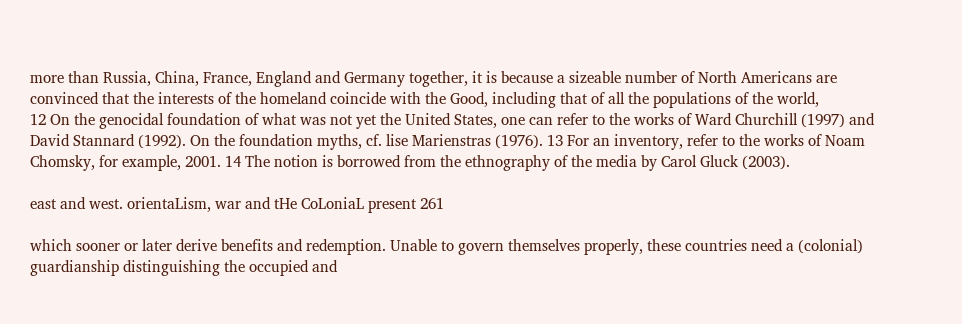more than Russia, China, France, England and Germany together, it is because a sizeable number of North Americans are convinced that the interests of the homeland coincide with the Good, including that of all the populations of the world,
12 On the genocidal foundation of what was not yet the United States, one can refer to the works of Ward Churchill (1997) and David Stannard (1992). On the foundation myths, cf. lise Marienstras (1976). 13 For an inventory, refer to the works of Noam Chomsky, for example, 2001. 14 The notion is borrowed from the ethnography of the media by Carol Gluck (2003).

east and west. orientaLism, war and tHe CoLoniaL present 261

which sooner or later derive benefits and redemption. Unable to govern themselves properly, these countries need a (colonial) guardianship distinguishing the occupied and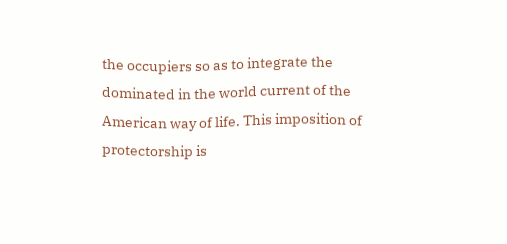the occupiers so as to integrate the dominated in the world current of the American way of life. This imposition of protectorship is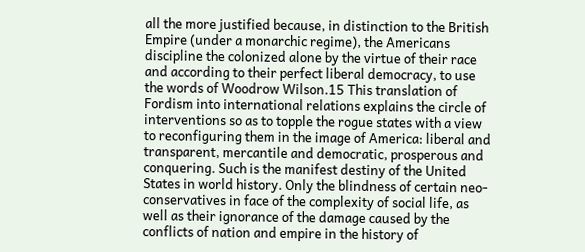all the more justified because, in distinction to the British Empire (under a monarchic regime), the Americans discipline the colonized alone by the virtue of their race and according to their perfect liberal democracy, to use the words of Woodrow Wilson.15 This translation of Fordism into international relations explains the circle of interventions so as to topple the rogue states with a view to reconfiguring them in the image of America: liberal and transparent, mercantile and democratic, prosperous and conquering. Such is the manifest destiny of the United States in world history. Only the blindness of certain neo-conservatives in face of the complexity of social life, as well as their ignorance of the damage caused by the conflicts of nation and empire in the history of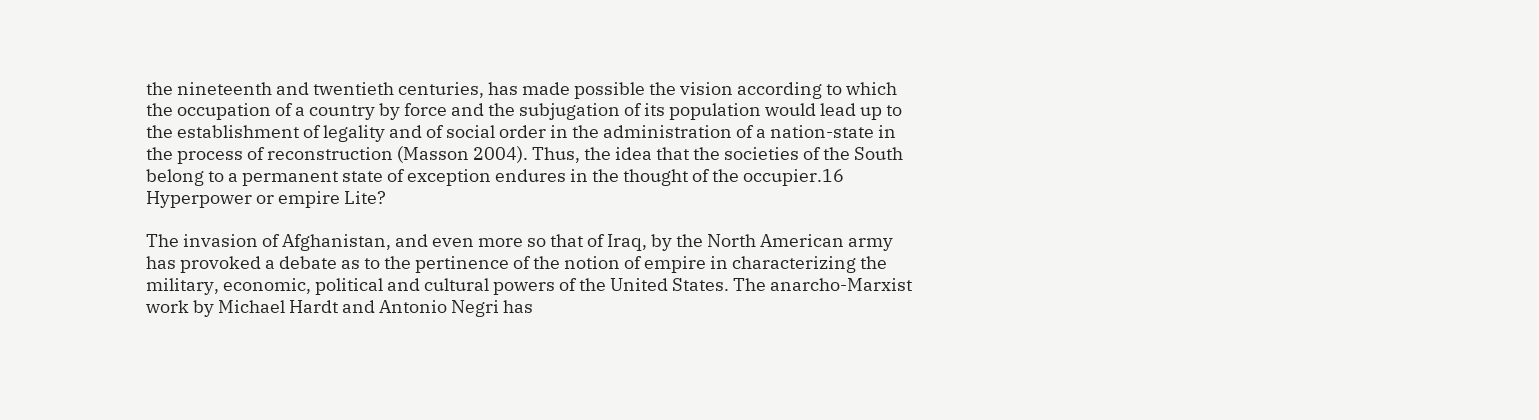the nineteenth and twentieth centuries, has made possible the vision according to which the occupation of a country by force and the subjugation of its population would lead up to the establishment of legality and of social order in the administration of a nation-state in the process of reconstruction (Masson 2004). Thus, the idea that the societies of the South belong to a permanent state of exception endures in the thought of the occupier.16
Hyperpower or empire Lite?

The invasion of Afghanistan, and even more so that of Iraq, by the North American army has provoked a debate as to the pertinence of the notion of empire in characterizing the military, economic, political and cultural powers of the United States. The anarcho-Marxist work by Michael Hardt and Antonio Negri has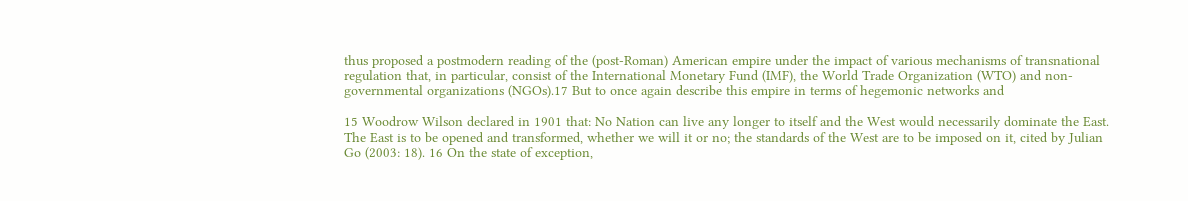thus proposed a postmodern reading of the (post-Roman) American empire under the impact of various mechanisms of transnational regulation that, in particular, consist of the International Monetary Fund (IMF), the World Trade Organization (WTO) and non-governmental organizations (NGOs).17 But to once again describe this empire in terms of hegemonic networks and

15 Woodrow Wilson declared in 1901 that: No Nation can live any longer to itself and the West would necessarily dominate the East. The East is to be opened and transformed, whether we will it or no; the standards of the West are to be imposed on it, cited by Julian Go (2003: 18). 16 On the state of exception,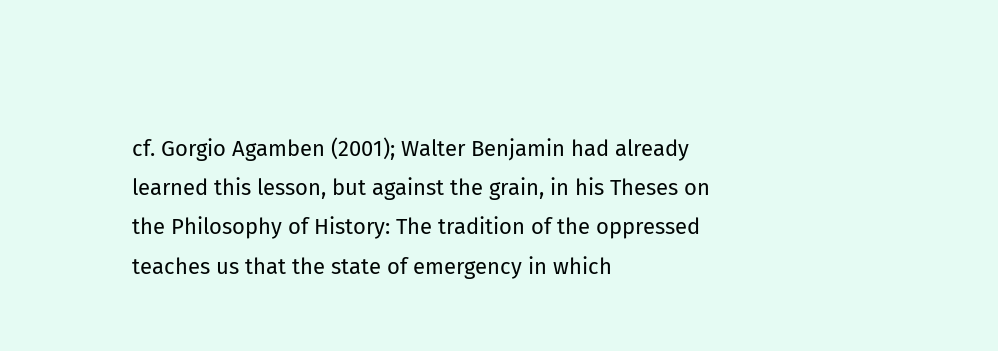cf. Gorgio Agamben (2001); Walter Benjamin had already learned this lesson, but against the grain, in his Theses on the Philosophy of History: The tradition of the oppressed teaches us that the state of emergency in which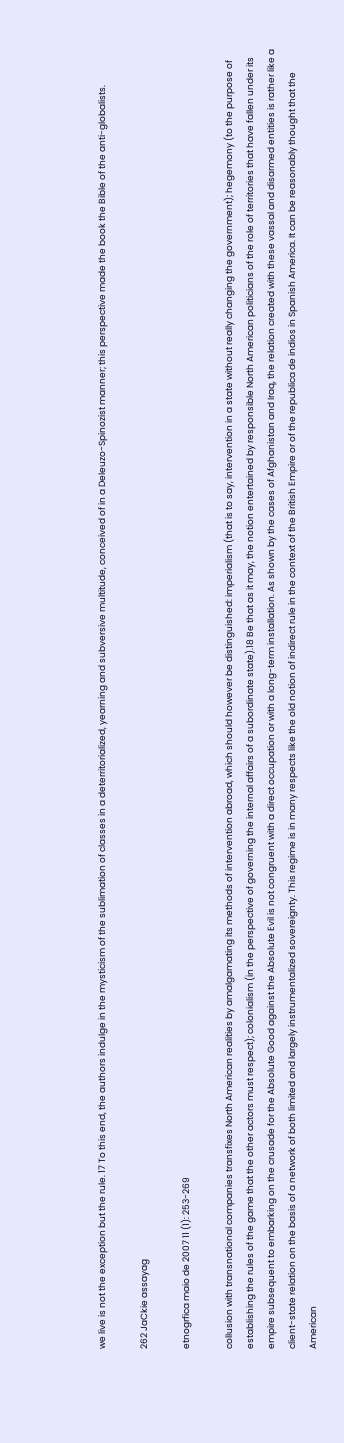we live is not the exception but the rule. 17 To this end, the authors indulge in the mysticism of the sublimation of classes in a deterritorialized, yearning and subversive multitude, conceived of in a Deleuzo-Spinozist manner; this perspective made the book the Bible of the anti-globalists.

262 JaCkie assayag

etnogrfica maio de 2007 11 (1): 253-269

collusion with transnational companies transfixes North American realities by amalgamating its methods of intervention abroad, which should however be distinguished: imperialism (that is to say, intervention in a state without really changing the government); hegemony (to the purpose of establishing the rules of the game that the other actors must respect); colonialism (in the perspective of governing the internal affairs of a subordinate state).18 Be that as it may, the notion entertained by responsible North American politicians of the role of territories that have fallen under its empire subsequent to embarking on the crusade for the Absolute Good against the Absolute Evil is not congruent with a direct occupation or with a long-term installation. As shown by the cases of Afghanistan and Iraq, the relation created with these vassal and disarmed entities is rather like a client-state relation on the basis of a network of both limited and largely instrumentalized sovereignty. This regime is in many respects like the old notion of indirect rule in the context of the British Empire or of the republica de indios in Spanish America. It can be reasonably thought that the American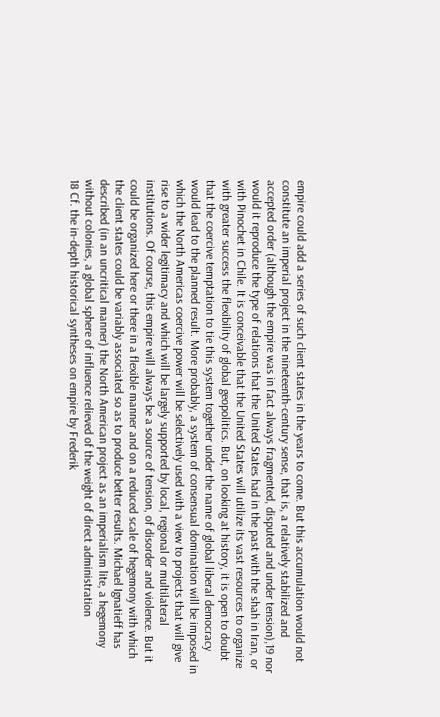empire could add a series of such client states in the years to come. But this accumulation would not constitute an imperial project in the nineteenth-century sense, that is, a relatively stabilized and accepted order (although the empire was in fact always fragmented, disputed and under tension),19 nor would it reproduce the type of relations that the United States had in the past with the shah in Iran, or with Pinochet in Chile. It is conceivable that the United States will utilize its vast resources to organize with greater success the flexibility of global geopolitics. But, on looking at history, it is open to doubt that the coercive temptation to tie this system together under the name of global liberal democracy would lead to the planned result. More probably, a system of consensual domination will be imposed in which the North Americas coercive power will be selectively used with a view to projects that will give rise to a wider legitimacy and which will be largely supported by local, regional or multilateral institutions. Of course, this empire will always be a source of tension, of disorder and violence. But it could be organized here or there in a flexible manner and on a reduced scale of hegemony with which the client states could be variably associated so as to produce better results. Michael Ignatieff has described (in an uncritical manner) the North American project as an imperialism lite, a hegemony without colonies, a global sphere of influence relieved of the weight of direct administration
18 Cf. the in-depth historical syntheses on empire by Frederik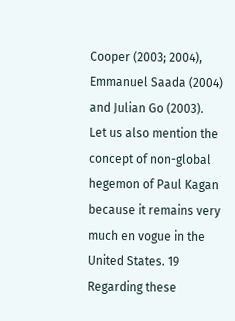Cooper (2003; 2004), Emmanuel Saada (2004) and Julian Go (2003). Let us also mention the concept of non-global hegemon of Paul Kagan because it remains very much en vogue in the United States. 19 Regarding these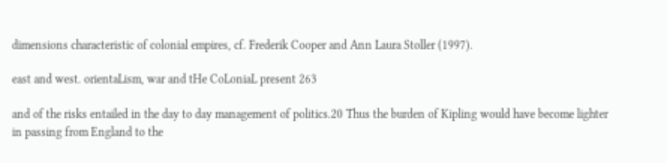dimensions characteristic of colonial empires, cf. Frederik Cooper and Ann Laura Stoller (1997).

east and west. orientaLism, war and tHe CoLoniaL present 263

and of the risks entailed in the day to day management of politics.20 Thus the burden of Kipling would have become lighter in passing from England to the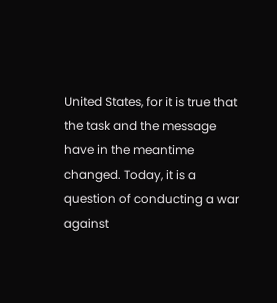United States, for it is true that the task and the message have in the meantime changed. Today, it is a question of conducting a war against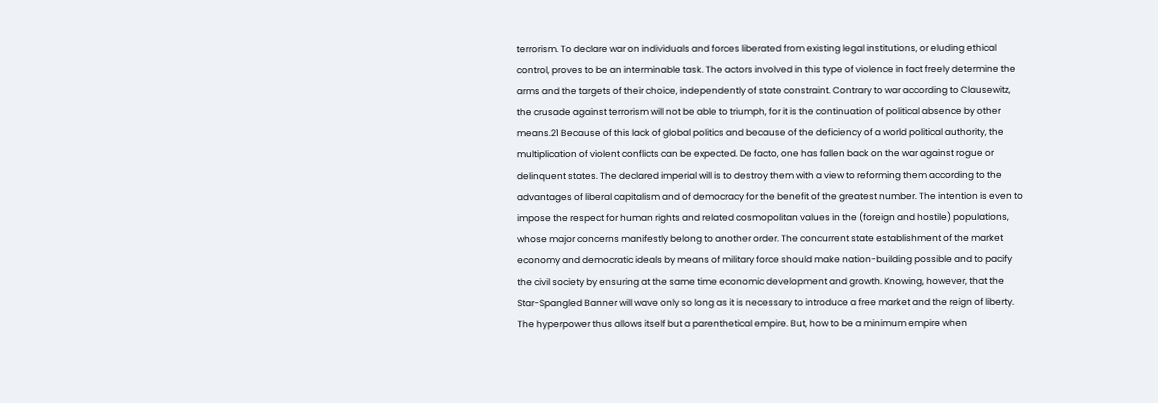terrorism. To declare war on individuals and forces liberated from existing legal institutions, or eluding ethical control, proves to be an interminable task. The actors involved in this type of violence in fact freely determine the arms and the targets of their choice, independently of state constraint. Contrary to war according to Clausewitz, the crusade against terrorism will not be able to triumph, for it is the continuation of political absence by other means.21 Because of this lack of global politics and because of the deficiency of a world political authority, the multiplication of violent conflicts can be expected. De facto, one has fallen back on the war against rogue or delinquent states. The declared imperial will is to destroy them with a view to reforming them according to the advantages of liberal capitalism and of democracy for the benefit of the greatest number. The intention is even to impose the respect for human rights and related cosmopolitan values in the (foreign and hostile) populations, whose major concerns manifestly belong to another order. The concurrent state establishment of the market economy and democratic ideals by means of military force should make nation-building possible and to pacify the civil society by ensuring at the same time economic development and growth. Knowing, however, that the Star-Spangled Banner will wave only so long as it is necessary to introduce a free market and the reign of liberty. The hyperpower thus allows itself but a parenthetical empire. But, how to be a minimum empire when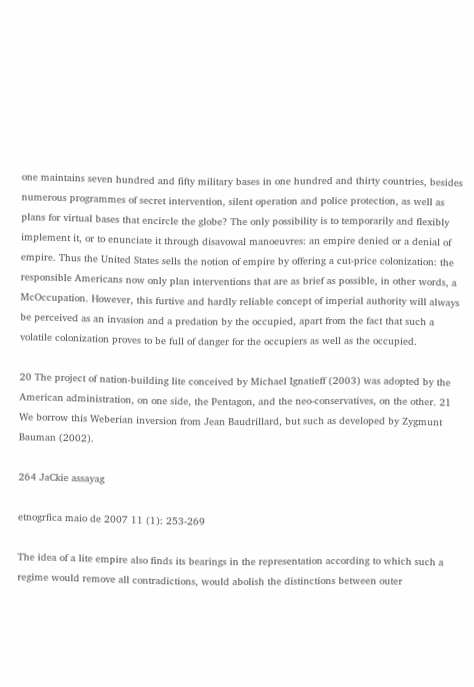one maintains seven hundred and fifty military bases in one hundred and thirty countries, besides numerous programmes of secret intervention, silent operation and police protection, as well as plans for virtual bases that encircle the globe? The only possibility is to temporarily and flexibly implement it, or to enunciate it through disavowal manoeuvres: an empire denied or a denial of empire. Thus the United States sells the notion of empire by offering a cut-price colonization: the responsible Americans now only plan interventions that are as brief as possible, in other words, a McOccupation. However, this furtive and hardly reliable concept of imperial authority will always be perceived as an invasion and a predation by the occupied, apart from the fact that such a volatile colonization proves to be full of danger for the occupiers as well as the occupied.

20 The project of nation-building lite conceived by Michael Ignatieff (2003) was adopted by the American administration, on one side, the Pentagon, and the neo-conservatives, on the other. 21 We borrow this Weberian inversion from Jean Baudrillard, but such as developed by Zygmunt Bauman (2002).

264 JaCkie assayag

etnogrfica maio de 2007 11 (1): 253-269

The idea of a lite empire also finds its bearings in the representation according to which such a regime would remove all contradictions, would abolish the distinctions between outer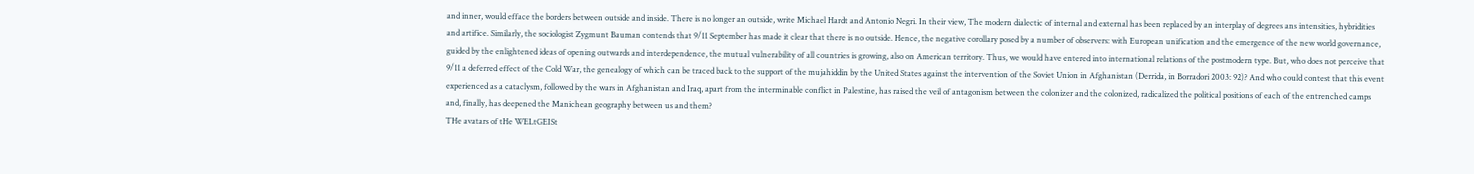and inner, would efface the borders between outside and inside. There is no longer an outside, write Michael Hardt and Antonio Negri. In their view, The modern dialectic of internal and external has been replaced by an interplay of degrees ans intensities, hybridities and artifice. Similarly, the sociologist Zygmunt Bauman contends that 9/11 September has made it clear that there is no outside. Hence, the negative corollary posed by a number of observers: with European unification and the emergence of the new world governance, guided by the enlightened ideas of opening outwards and interdependence, the mutual vulnerability of all countries is growing, also on American territory. Thus, we would have entered into international relations of the postmodern type. But, who does not perceive that 9/11 a deferred effect of the Cold War, the genealogy of which can be traced back to the support of the mujahiddin by the United States against the intervention of the Soviet Union in Afghanistan (Derrida, in Borradori 2003: 92)? And who could contest that this event experienced as a cataclysm, followed by the wars in Afghanistan and Iraq, apart from the interminable conflict in Palestine, has raised the veil of antagonism between the colonizer and the colonized, radicalized the political positions of each of the entrenched camps and, finally, has deepened the Manichean geography between us and them?
THe avatars of tHe WELtGEISt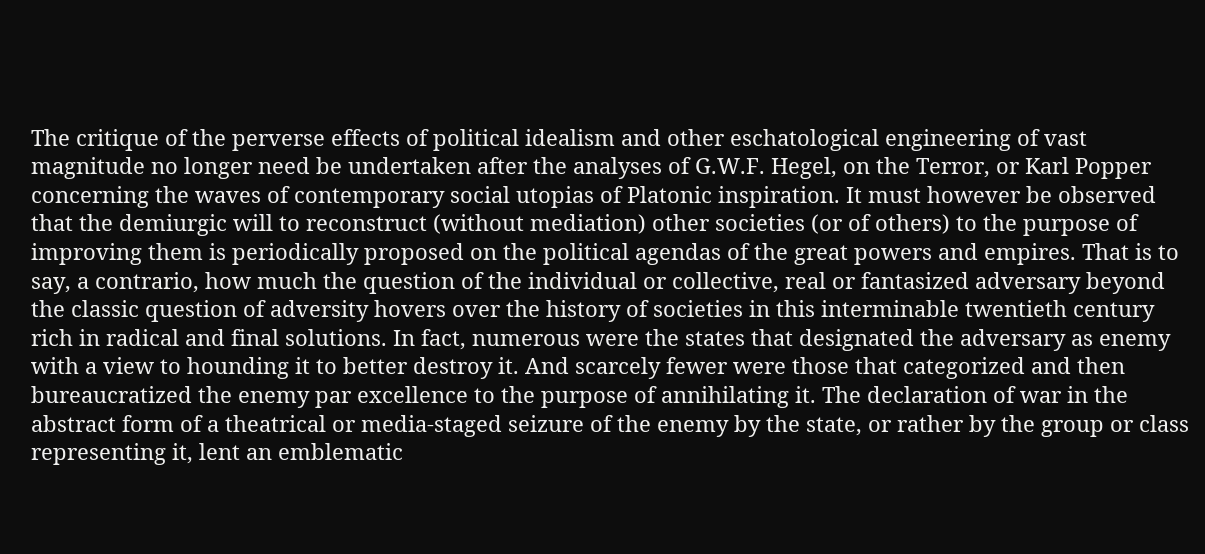The critique of the perverse effects of political idealism and other eschatological engineering of vast magnitude no longer need be undertaken after the analyses of G.W.F. Hegel, on the Terror, or Karl Popper concerning the waves of contemporary social utopias of Platonic inspiration. It must however be observed that the demiurgic will to reconstruct (without mediation) other societies (or of others) to the purpose of improving them is periodically proposed on the political agendas of the great powers and empires. That is to say, a contrario, how much the question of the individual or collective, real or fantasized adversary beyond the classic question of adversity hovers over the history of societies in this interminable twentieth century rich in radical and final solutions. In fact, numerous were the states that designated the adversary as enemy with a view to hounding it to better destroy it. And scarcely fewer were those that categorized and then bureaucratized the enemy par excellence to the purpose of annihilating it. The declaration of war in the abstract form of a theatrical or media-staged seizure of the enemy by the state, or rather by the group or class representing it, lent an emblematic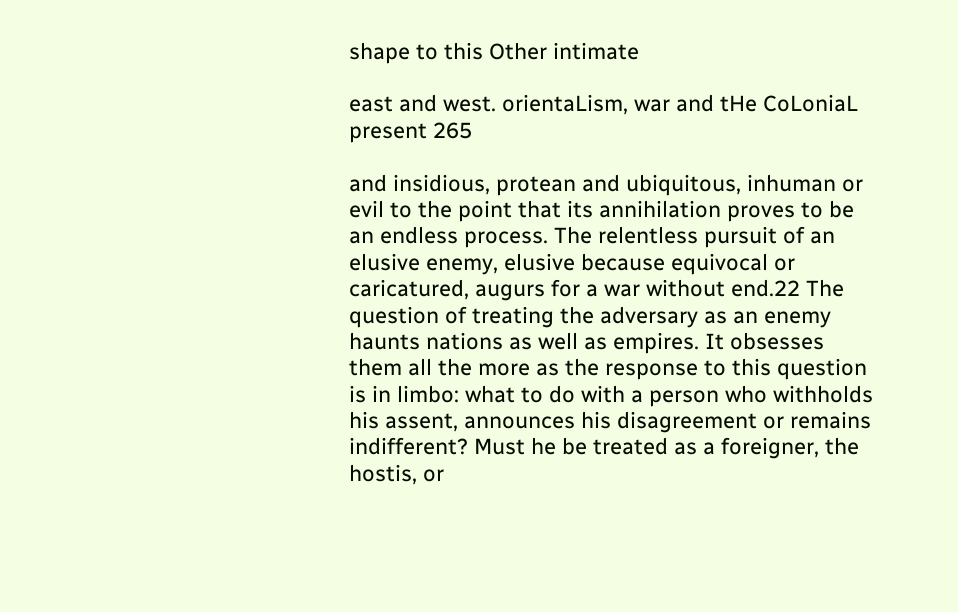shape to this Other intimate

east and west. orientaLism, war and tHe CoLoniaL present 265

and insidious, protean and ubiquitous, inhuman or evil to the point that its annihilation proves to be an endless process. The relentless pursuit of an elusive enemy, elusive because equivocal or caricatured, augurs for a war without end.22 The question of treating the adversary as an enemy haunts nations as well as empires. It obsesses them all the more as the response to this question is in limbo: what to do with a person who withholds his assent, announces his disagreement or remains indifferent? Must he be treated as a foreigner, the hostis, or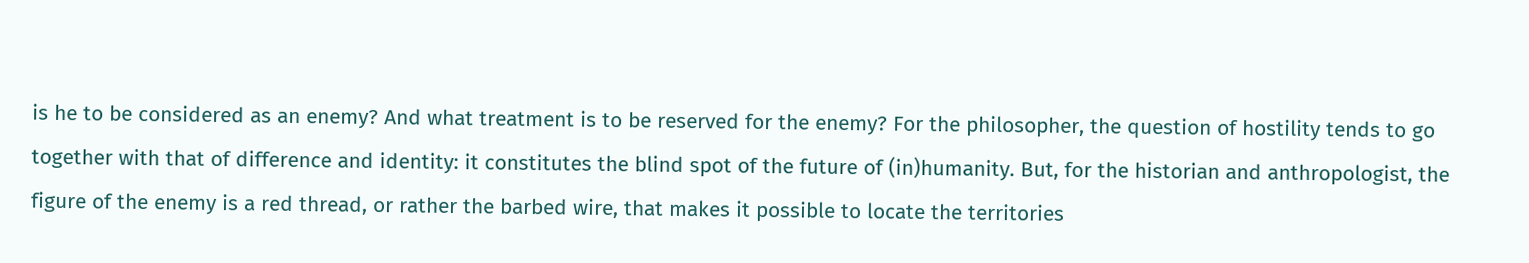is he to be considered as an enemy? And what treatment is to be reserved for the enemy? For the philosopher, the question of hostility tends to go together with that of difference and identity: it constitutes the blind spot of the future of (in)humanity. But, for the historian and anthropologist, the figure of the enemy is a red thread, or rather the barbed wire, that makes it possible to locate the territories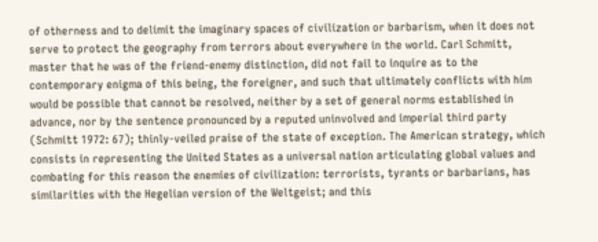of otherness and to delimit the imaginary spaces of civilization or barbarism, when it does not serve to protect the geography from terrors about everywhere in the world. Carl Schmitt, master that he was of the friend-enemy distinction, did not fail to inquire as to the contemporary enigma of this being, the foreigner, and such that ultimately conflicts with him would be possible that cannot be resolved, neither by a set of general norms established in advance, nor by the sentence pronounced by a reputed uninvolved and imperial third party (Schmitt 1972: 67); thinly-veiled praise of the state of exception. The American strategy, which consists in representing the United States as a universal nation articulating global values and combating for this reason the enemies of civilization: terrorists, tyrants or barbarians, has similarities with the Hegelian version of the Weltgeist; and this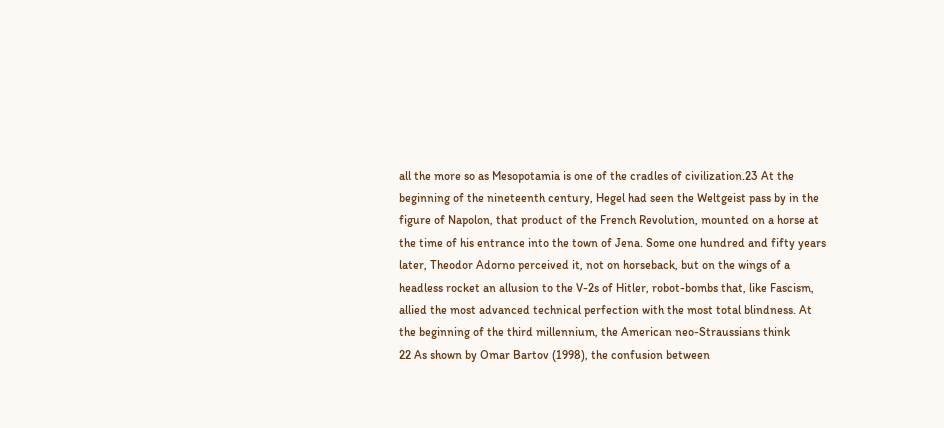all the more so as Mesopotamia is one of the cradles of civilization.23 At the beginning of the nineteenth century, Hegel had seen the Weltgeist pass by in the figure of Napolon, that product of the French Revolution, mounted on a horse at the time of his entrance into the town of Jena. Some one hundred and fifty years later, Theodor Adorno perceived it, not on horseback, but on the wings of a headless rocket an allusion to the V-2s of Hitler, robot-bombs that, like Fascism, allied the most advanced technical perfection with the most total blindness. At the beginning of the third millennium, the American neo-Straussians think
22 As shown by Omar Bartov (1998), the confusion between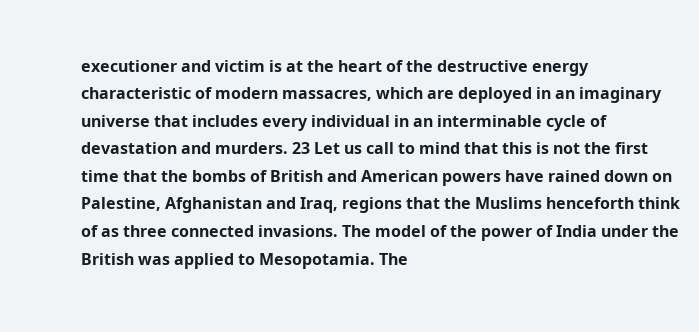executioner and victim is at the heart of the destructive energy characteristic of modern massacres, which are deployed in an imaginary universe that includes every individual in an interminable cycle of devastation and murders. 23 Let us call to mind that this is not the first time that the bombs of British and American powers have rained down on Palestine, Afghanistan and Iraq, regions that the Muslims henceforth think of as three connected invasions. The model of the power of India under the British was applied to Mesopotamia. The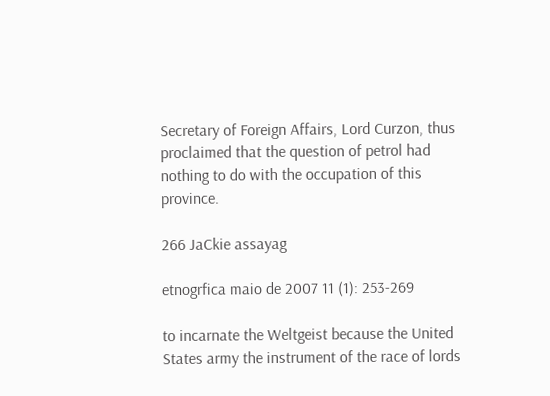Secretary of Foreign Affairs, Lord Curzon, thus proclaimed that the question of petrol had nothing to do with the occupation of this province.

266 JaCkie assayag

etnogrfica maio de 2007 11 (1): 253-269

to incarnate the Weltgeist because the United States army the instrument of the race of lords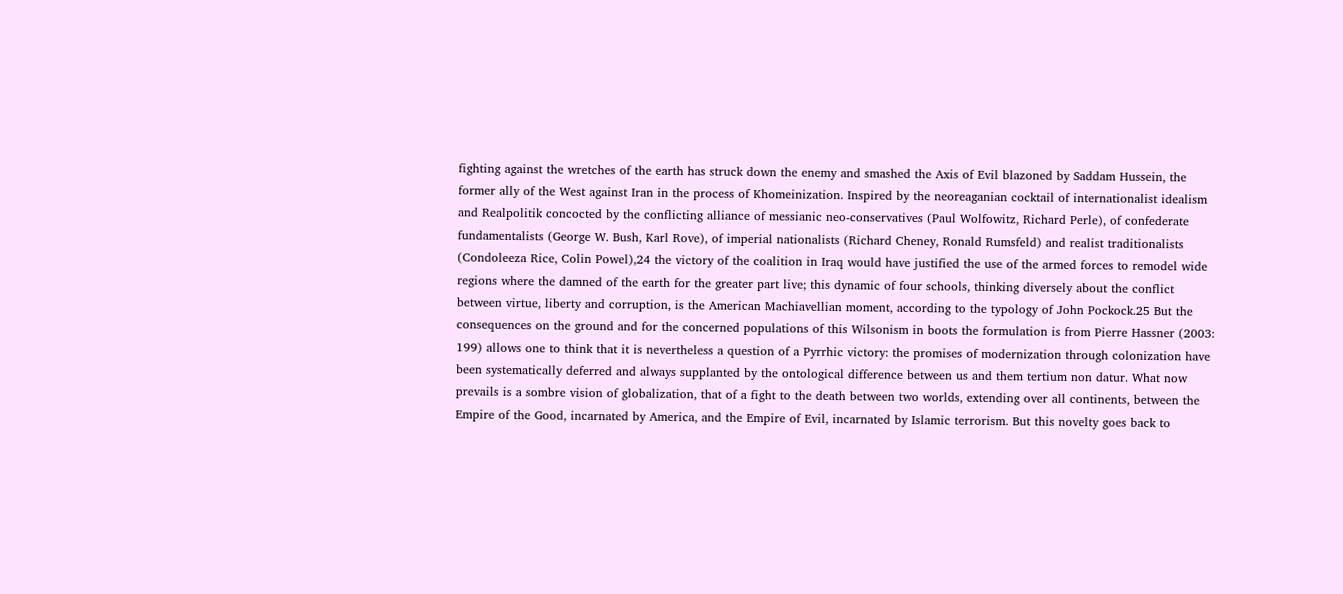fighting against the wretches of the earth has struck down the enemy and smashed the Axis of Evil blazoned by Saddam Hussein, the former ally of the West against Iran in the process of Khomeinization. Inspired by the neoreaganian cocktail of internationalist idealism and Realpolitik concocted by the conflicting alliance of messianic neo-conservatives (Paul Wolfowitz, Richard Perle), of confederate fundamentalists (George W. Bush, Karl Rove), of imperial nationalists (Richard Cheney, Ronald Rumsfeld) and realist traditionalists (Condoleeza Rice, Colin Powel),24 the victory of the coalition in Iraq would have justified the use of the armed forces to remodel wide regions where the damned of the earth for the greater part live; this dynamic of four schools, thinking diversely about the conflict between virtue, liberty and corruption, is the American Machiavellian moment, according to the typology of John Pockock.25 But the consequences on the ground and for the concerned populations of this Wilsonism in boots the formulation is from Pierre Hassner (2003: 199) allows one to think that it is nevertheless a question of a Pyrrhic victory: the promises of modernization through colonization have been systematically deferred and always supplanted by the ontological difference between us and them tertium non datur. What now prevails is a sombre vision of globalization, that of a fight to the death between two worlds, extending over all continents, between the Empire of the Good, incarnated by America, and the Empire of Evil, incarnated by Islamic terrorism. But this novelty goes back to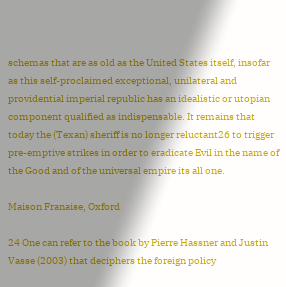schemas that are as old as the United States itself, insofar as this self-proclaimed exceptional, unilateral and providential imperial republic has an idealistic or utopian component qualified as indispensable. It remains that today the (Texan) sheriff is no longer reluctant26 to trigger pre-emptive strikes in order to eradicate Evil in the name of the Good and of the universal empire its all one.

Maison Franaise, Oxford

24 One can refer to the book by Pierre Hassner and Justin Vasse (2003) that deciphers the foreign policy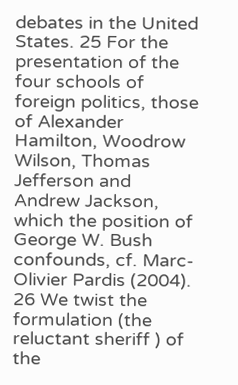debates in the United States. 25 For the presentation of the four schools of foreign politics, those of Alexander Hamilton, Woodrow Wilson, Thomas Jefferson and Andrew Jackson, which the position of George W. Bush confounds, cf. Marc-Olivier Pardis (2004). 26 We twist the formulation (the reluctant sheriff ) of the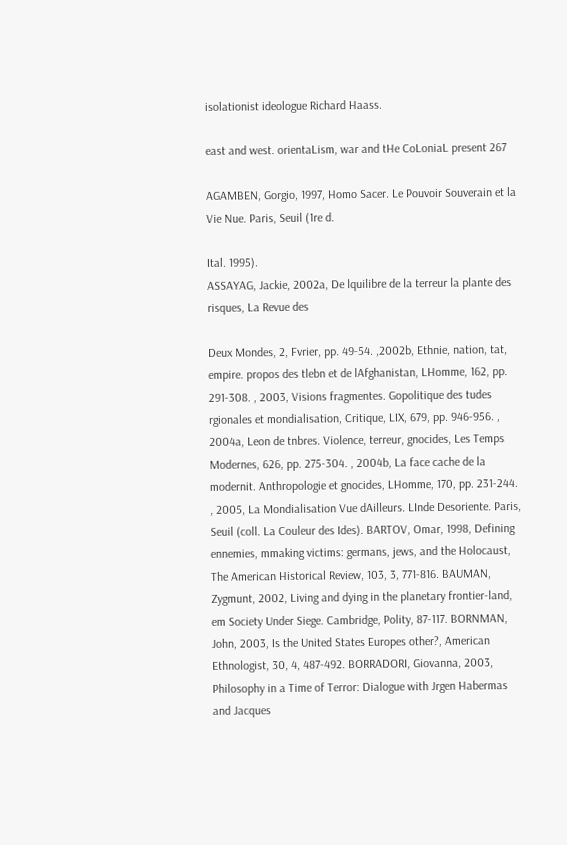isolationist ideologue Richard Haass.

east and west. orientaLism, war and tHe CoLoniaL present 267

AGAMBEN, Gorgio, 1997, Homo Sacer. Le Pouvoir Souverain et la Vie Nue. Paris, Seuil (1re d.

Ital. 1995).
ASSAYAG, Jackie, 2002a, De lquilibre de la terreur la plante des risques, La Revue des

Deux Mondes, 2, Fvrier, pp. 49-54. ,2002b, Ethnie, nation, tat, empire. propos des tlebn et de lAfghanistan, LHomme, 162, pp. 291-308. , 2003, Visions fragmentes. Gopolitique des tudes rgionales et mondialisation, Critique, LIX, 679, pp. 946-956. , 2004a, Leon de tnbres. Violence, terreur, gnocides, Les Temps Modernes, 626, pp. 275-304. , 2004b, La face cache de la modernit. Anthropologie et gnocides, LHomme, 170, pp. 231-244. , 2005, La Mondialisation Vue dAilleurs. LInde Desoriente. Paris, Seuil (coll. La Couleur des Ides). BARTOV, Omar, 1998, Defining ennemies, mmaking victims: germans, jews, and the Holocaust, The American Historical Review, 103, 3, 771-816. BAUMAN, Zygmunt, 2002, Living and dying in the planetary frontier-land, em Society Under Siege. Cambridge, Polity, 87-117. BORNMAN, John, 2003, Is the United States Europes other?, American Ethnologist, 30, 4, 487-492. BORRADORI, Giovanna, 2003, Philosophy in a Time of Terror: Dialogue with Jrgen Habermas and Jacques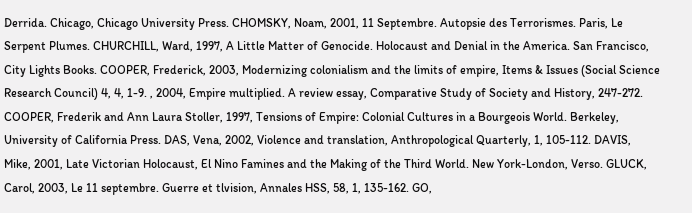Derrida. Chicago, Chicago University Press. CHOMSKY, Noam, 2001, 11 Septembre. Autopsie des Terrorismes. Paris, Le Serpent Plumes. CHURCHILL, Ward, 1997, A Little Matter of Genocide. Holocaust and Denial in the America. San Francisco, City Lights Books. COOPER, Frederick, 2003, Modernizing colonialism and the limits of empire, Items & Issues (Social Science Research Council) 4, 4, 1-9. , 2004, Empire multiplied. A review essay, Comparative Study of Society and History, 247-272. COOPER, Frederik and Ann Laura Stoller, 1997, Tensions of Empire: Colonial Cultures in a Bourgeois World. Berkeley, University of California Press. DAS, Vena, 2002, Violence and translation, Anthropological Quarterly, 1, 105-112. DAVIS, Mike, 2001, Late Victorian Holocaust, El Nino Famines and the Making of the Third World. New York-London, Verso. GLUCK, Carol, 2003, Le 11 septembre. Guerre et tlvision, Annales HSS, 58, 1, 135-162. GO,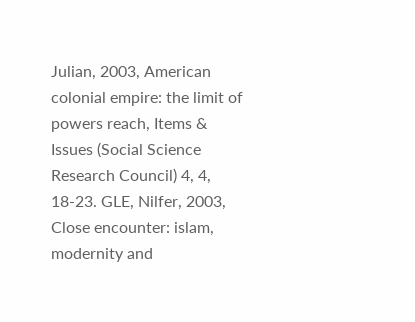Julian, 2003, American colonial empire: the limit of powers reach, Items & Issues (Social Science Research Council) 4, 4, 18-23. GLE, Nilfer, 2003, Close encounter: islam, modernity and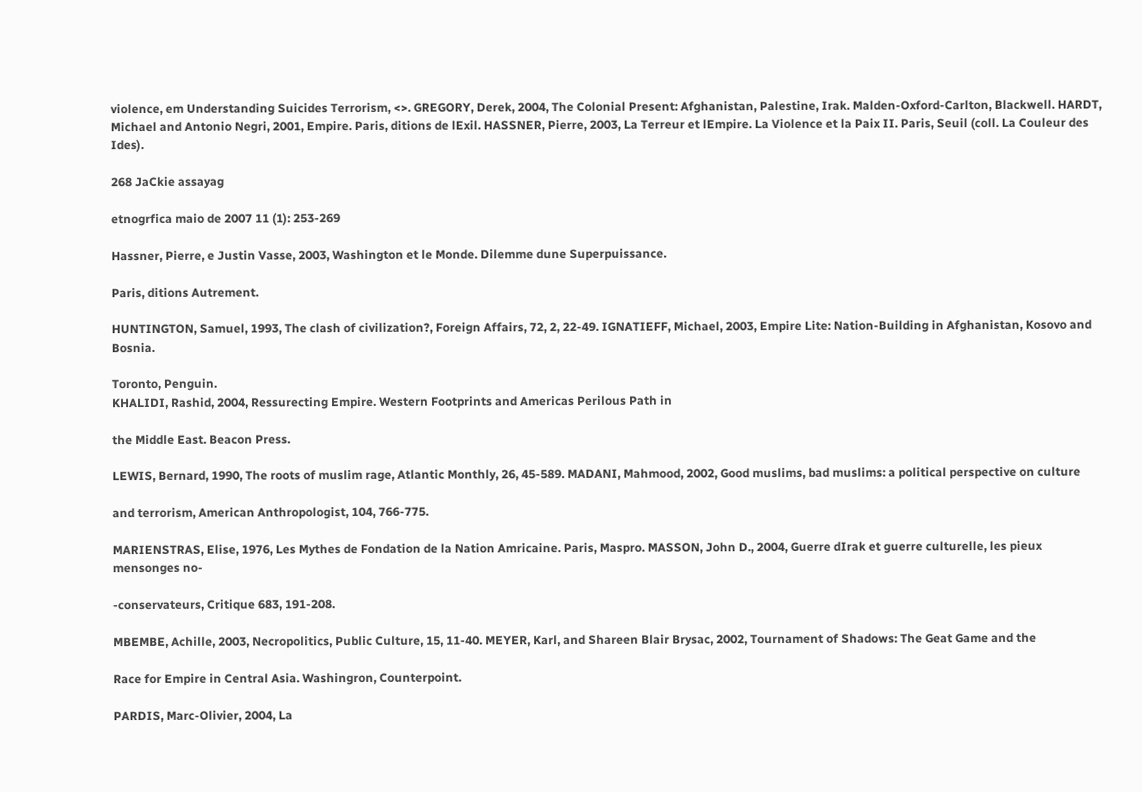violence, em Understanding Suicides Terrorism, <>. GREGORY, Derek, 2004, The Colonial Present: Afghanistan, Palestine, Irak. Malden-Oxford-Carlton, Blackwell. HARDT, Michael and Antonio Negri, 2001, Empire. Paris, ditions de lExil. HASSNER, Pierre, 2003, La Terreur et lEmpire. La Violence et la Paix II. Paris, Seuil (coll. La Couleur des Ides).

268 JaCkie assayag

etnogrfica maio de 2007 11 (1): 253-269

Hassner, Pierre, e Justin Vasse, 2003, Washington et le Monde. Dilemme dune Superpuissance.

Paris, ditions Autrement.

HUNTINGTON, Samuel, 1993, The clash of civilization?, Foreign Affairs, 72, 2, 22-49. IGNATIEFF, Michael, 2003, Empire Lite: Nation-Building in Afghanistan, Kosovo and Bosnia.

Toronto, Penguin.
KHALIDI, Rashid, 2004, Ressurecting Empire. Western Footprints and Americas Perilous Path in

the Middle East. Beacon Press.

LEWIS, Bernard, 1990, The roots of muslim rage, Atlantic Monthly, 26, 45-589. MADANI, Mahmood, 2002, Good muslims, bad muslims: a political perspective on culture

and terrorism, American Anthropologist, 104, 766-775.

MARIENSTRAS, Elise, 1976, Les Mythes de Fondation de la Nation Amricaine. Paris, Maspro. MASSON, John D., 2004, Guerre dIrak et guerre culturelle, les pieux mensonges no-

-conservateurs, Critique 683, 191-208.

MBEMBE, Achille, 2003, Necropolitics, Public Culture, 15, 11-40. MEYER, Karl, and Shareen Blair Brysac, 2002, Tournament of Shadows: The Geat Game and the

Race for Empire in Central Asia. Washingron, Counterpoint.

PARDIS, Marc-Olivier, 2004, La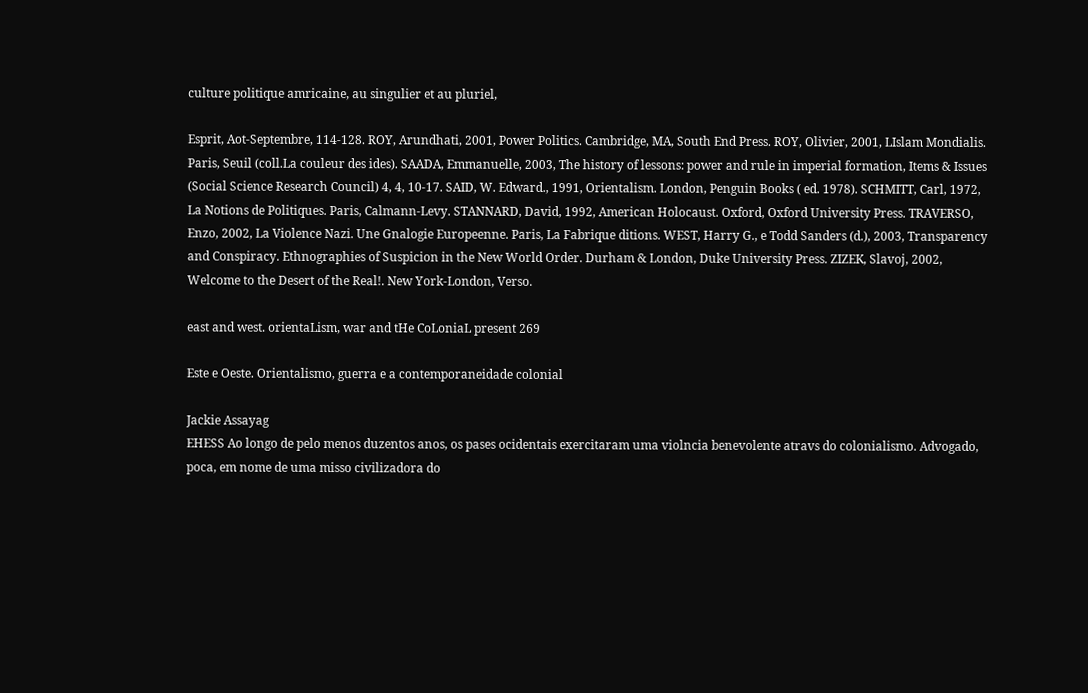culture politique amricaine, au singulier et au pluriel,

Esprit, Aot-Septembre, 114-128. ROY, Arundhati, 2001, Power Politics. Cambridge, MA, South End Press. ROY, Olivier, 2001, LIslam Mondialis. Paris, Seuil (coll.La couleur des ides). SAADA, Emmanuelle, 2003, The history of lessons: power and rule in imperial formation, Items & Issues (Social Science Research Council) 4, 4, 10-17. SAID, W. Edward., 1991, Orientalism. London, Penguin Books ( ed. 1978). SCHMITT, Carl, 1972, La Notions de Politiques. Paris, Calmann-Levy. STANNARD, David, 1992, American Holocaust. Oxford, Oxford University Press. TRAVERSO, Enzo, 2002, La Violence Nazi. Une Gnalogie Europeenne. Paris, La Fabrique ditions. WEST, Harry G., e Todd Sanders (d.), 2003, Transparency and Conspiracy. Ethnographies of Suspicion in the New World Order. Durham & London, Duke University Press. ZIZEK, Slavoj, 2002, Welcome to the Desert of the Real!. New York-London, Verso.

east and west. orientaLism, war and tHe CoLoniaL present 269

Este e Oeste. Orientalismo, guerra e a contemporaneidade colonial

Jackie Assayag
EHESS Ao longo de pelo menos duzentos anos, os pases ocidentais exercitaram uma violncia benevolente atravs do colonialismo. Advogado, poca, em nome de uma misso civilizadora do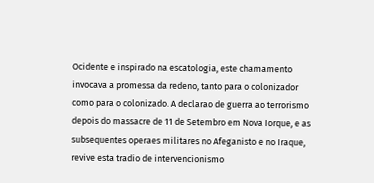Ocidente e inspirado na escatologia, este chamamento invocava a promessa da redeno, tanto para o colonizador como para o colonizado. A declarao de guerra ao terrorismo depois do massacre de 11 de Setembro em Nova Iorque, e as subsequentes operaes militares no Afeganisto e no Iraque, revive esta tradio de intervencionismo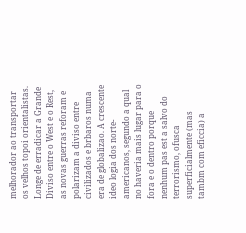melhorador ao transportar os velhos topoi orientalistas. Longe de erradicar a Grande Diviso entre o West e o Rest, as novas guerras reforam e polarizam a diviso entre civilizados e brbaros numa era de globalizao. A crescente ideo logia dos norte-americanos, segundo a qual no haveria mais lugar para o fora e o dentro porque nenhum pas est a salvo do terrorismo, ofusca superficialmente (mas tambm com eficcia) a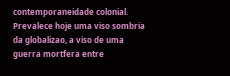contemporaneidade colonial. Prevalece hoje uma viso sombria da globalizao, a viso de uma guerra mortfera entre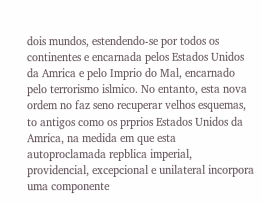dois mundos, estendendo-se por todos os continentes e encarnada pelos Estados Unidos da Amrica e pelo Imprio do Mal, encarnado pelo terrorismo islmico. No entanto, esta nova ordem no faz seno recuperar velhos esquemas, to antigos como os prprios Estados Unidos da Amrica, na medida em que esta autoproclamada repblica imperial, providencial, excepcional e unilateral incorpora uma componente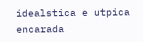idealstica e utpica encarada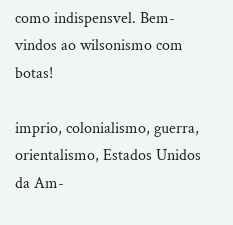como indispensvel. Bem-vindos ao wilsonismo com botas!

imprio, colonialismo, guerra, orientalismo, Estados Unidos da Am-